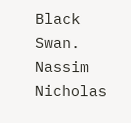Black Swan. Nassim Nicholas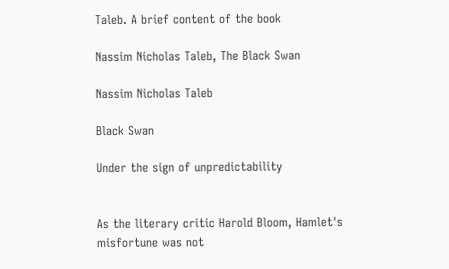Taleb. A brief content of the book

Nassim Nicholas Taleb, The Black Swan

Nassim Nicholas Taleb

Black Swan

Under the sign of unpredictability


As the literary critic Harold Bloom, Hamlet's misfortune was not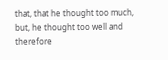that, that he thought too much, but, he thought too well and therefore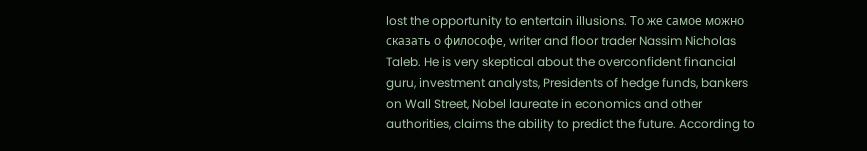lost the opportunity to entertain illusions. То же самое можно сказать о философе, writer and floor trader Nassim Nicholas Taleb. He is very skeptical about the overconfident financial guru, investment analysts, Presidents of hedge funds, bankers on Wall Street, Nobel laureate in economics and other authorities, claims the ability to predict the future. According to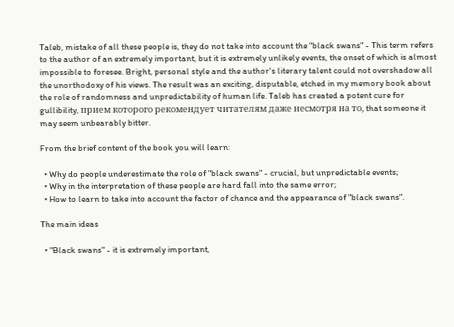Taleb, mistake of all these people is, they do not take into account the "black swans" - This term refers to the author of an extremely important, but it is extremely unlikely events, the onset of which is almost impossible to foresee. Bright, personal style and the author's literary talent could not overshadow all the unorthodoxy of his views. The result was an exciting, disputable, etched in my memory book about the role of randomness and unpredictability of human life. Taleb has created a potent cure for gullibility, прием которого рекомендует читателям даже несмотря на то, that someone it may seem unbearably bitter.

From the brief content of the book you will learn:

  • Why do people underestimate the role of "black swans" - crucial, but unpredictable events;
  • Why in the interpretation of these people are hard fall into the same error;
  • How to learn to take into account the factor of chance and the appearance of "black swans".

The main ideas

  • "Black swans" - it is extremely important,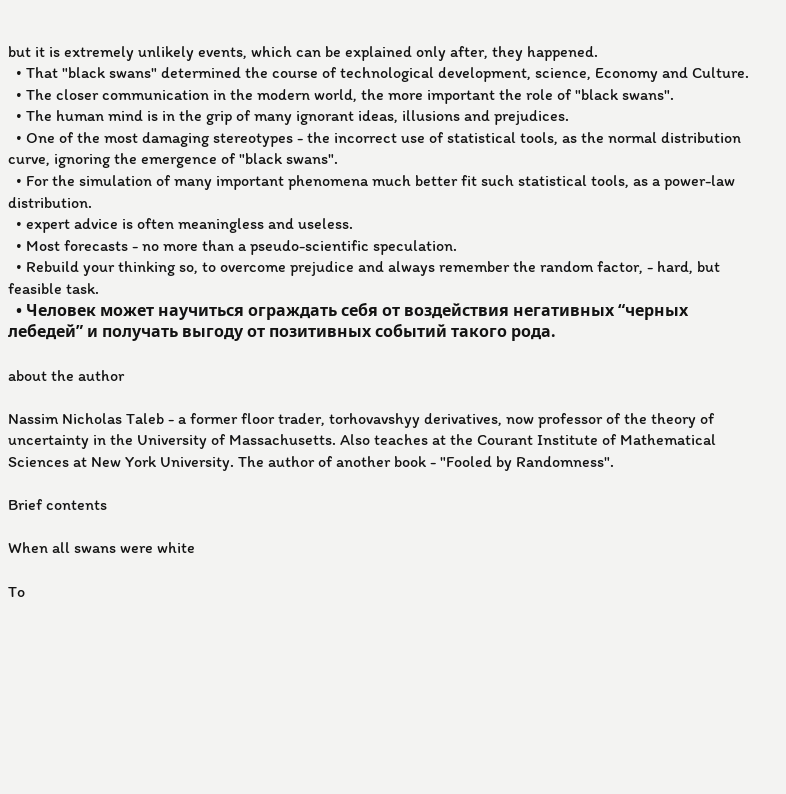but it is extremely unlikely events, which can be explained only after, they happened.
  • That "black swans" determined the course of technological development, science, Economy and Culture.
  • The closer communication in the modern world, the more important the role of "black swans".
  • The human mind is in the grip of many ignorant ideas, illusions and prejudices.
  • One of the most damaging stereotypes - the incorrect use of statistical tools, as the normal distribution curve, ignoring the emergence of "black swans".
  • For the simulation of many important phenomena much better fit such statistical tools, as a power-law distribution.
  • expert advice is often meaningless and useless.
  • Most forecasts - no more than a pseudo-scientific speculation.
  • Rebuild your thinking so, to overcome prejudice and always remember the random factor, - hard, but feasible task.
  • Человек может научиться ограждать себя от воздействия негативных “черных лебедей” и получать выгоду от позитивных событий такого рода.

about the author

Nassim Nicholas Taleb - a former floor trader, torhovavshyy derivatives, now professor of the theory of uncertainty in the University of Massachusetts. Also teaches at the Courant Institute of Mathematical Sciences at New York University. The author of another book - "Fooled by Randomness".

Brief contents

When all swans were white

To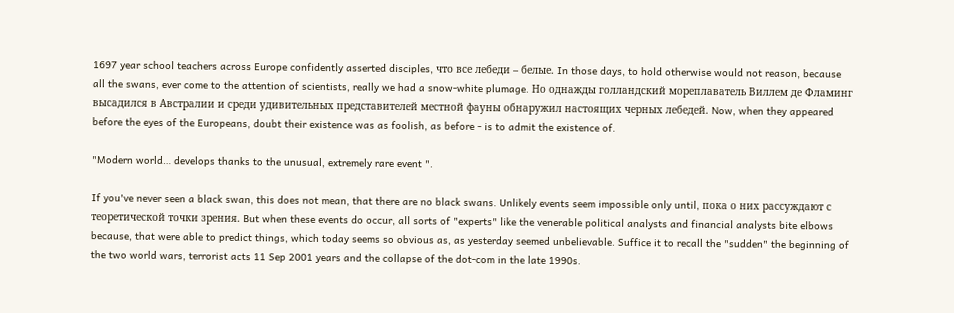1697 year school teachers across Europe confidently asserted disciples, что все лебеди – белые. In those days, to hold otherwise would not reason, because all the swans, ever come to the attention of scientists, really we had a snow-white plumage. Но однажды голландский мореплаватель Виллем де Фламинг высадился в Австралии и среди удивительных представителей местной фауны обнаружил настоящих черных лебедей. Now, when they appeared before the eyes of the Europeans, doubt their existence was as foolish, as before - is to admit the existence of.

"Modern world… develops thanks to the unusual, extremely rare event ".

If you've never seen a black swan, this does not mean, that there are no black swans. Unlikely events seem impossible only until, пока о них рассуждают с теоретической точки зрения. But when these events do occur, all sorts of "experts" like the venerable political analysts and financial analysts bite elbows because, that were able to predict things, which today seems so obvious as, as yesterday seemed unbelievable. Suffice it to recall the "sudden" the beginning of the two world wars, terrorist acts 11 Sep 2001 years and the collapse of the dot-com in the late 1990s.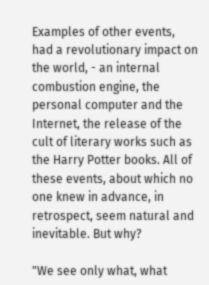Examples of other events, had a revolutionary impact on the world, - an internal combustion engine, the personal computer and the Internet, the release of the cult of literary works such as the Harry Potter books. All of these events, about which no one knew in advance, in retrospect, seem natural and inevitable. But why?

"We see only what, what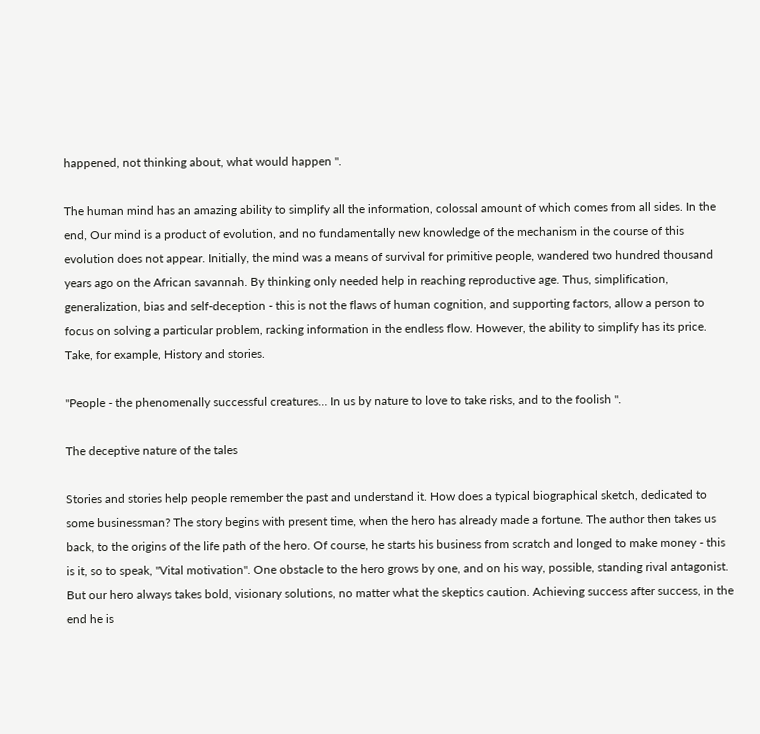happened, not thinking about, what would happen ".

The human mind has an amazing ability to simplify all the information, colossal amount of which comes from all sides. In the end, Our mind is a product of evolution, and no fundamentally new knowledge of the mechanism in the course of this evolution does not appear. Initially, the mind was a means of survival for primitive people, wandered two hundred thousand years ago on the African savannah. By thinking only needed help in reaching reproductive age. Thus, simplification, generalization, bias and self-deception - this is not the flaws of human cognition, and supporting factors, allow a person to focus on solving a particular problem, racking information in the endless flow. However, the ability to simplify has its price. Take, for example, History and stories.

"People - the phenomenally successful creatures… In us by nature to love to take risks, and to the foolish ".

The deceptive nature of the tales

Stories and stories help people remember the past and understand it. How does a typical biographical sketch, dedicated to some businessman? The story begins with present time, when the hero has already made a fortune. The author then takes us back, to the origins of the life path of the hero. Of course, he starts his business from scratch and longed to make money - this is it, so to speak, "Vital motivation". One obstacle to the hero grows by one, and on his way, possible, standing rival antagonist. But our hero always takes bold, visionary solutions, no matter what the skeptics caution. Achieving success after success, in the end he is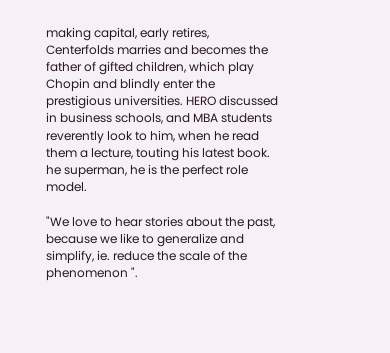making capital, early retires, Centerfolds marries and becomes the father of gifted children, which play Chopin and blindly enter the prestigious universities. HERO discussed in business schools, and MBA students reverently look to him, when he read them a lecture, touting his latest book. he superman, he is the perfect role model.

"We love to hear stories about the past, because we like to generalize and simplify, ie. reduce the scale of the phenomenon ".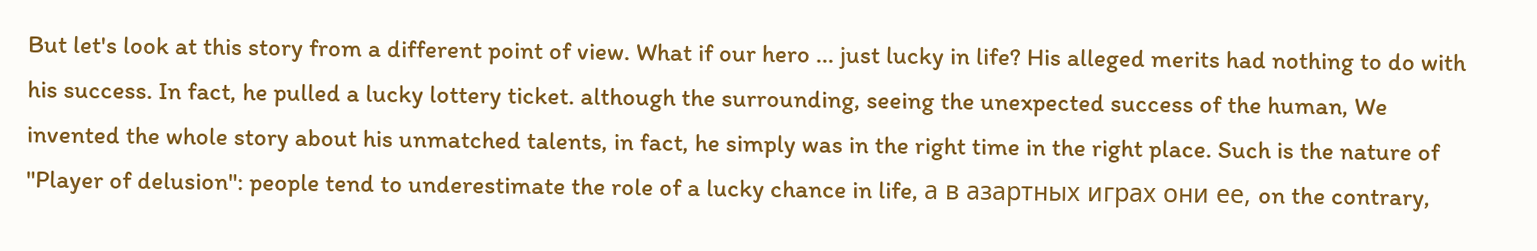But let's look at this story from a different point of view. What if our hero ... just lucky in life? His alleged merits had nothing to do with his success. In fact, he pulled a lucky lottery ticket. although the surrounding, seeing the unexpected success of the human, We invented the whole story about his unmatched talents, in fact, he simply was in the right time in the right place. Such is the nature of "Player of delusion": people tend to underestimate the role of a lucky chance in life, а в азартных играх они ее, on the contrary,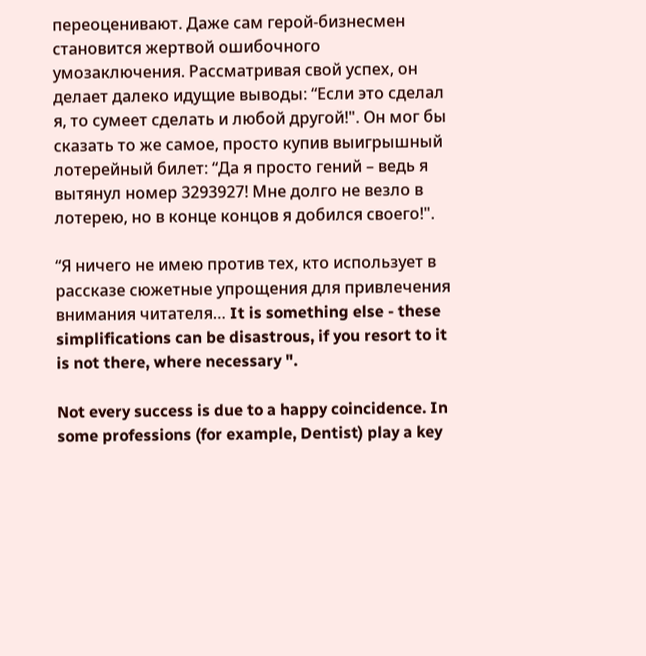переоценивают. Даже сам герой-бизнесмен становится жертвой ошибочного умозаключения. Рассматривая свой успех, он делает далеко идущие выводы: “Если это сделал я, то сумеет сделать и любой другой!". Он мог бы сказать то же самое, просто купив выигрышный лотерейный билет: “Да я просто гений – ведь я вытянул номер 3293927! Мне долго не везло в лотерею, но в конце концов я добился своего!".

“Я ничего не имею против тех, кто использует в рассказе сюжетные упрощения для привлечения внимания читателя… It is something else - these simplifications can be disastrous, if you resort to it is not there, where necessary ".

Not every success is due to a happy coincidence. In some professions (for example, Dentist) play a key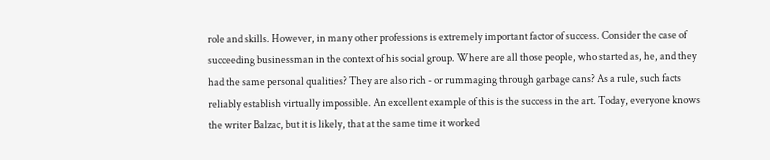role and skills. However, in many other professions is extremely important factor of success. Consider the case of succeeding businessman in the context of his social group. Where are all those people, who started as, he, and they had the same personal qualities? They are also rich - or rummaging through garbage cans? As a rule, such facts reliably establish virtually impossible. An excellent example of this is the success in the art. Today, everyone knows the writer Balzac, but it is likely, that at the same time it worked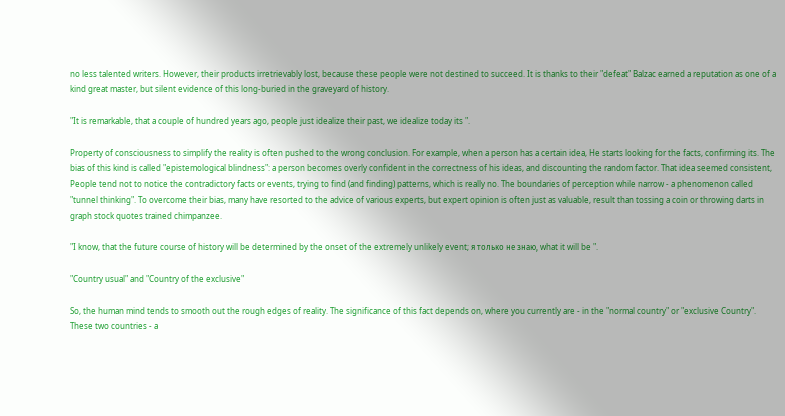no less talented writers. However, their products irretrievably lost, because these people were not destined to succeed. It is thanks to their "defeat" Balzac earned a reputation as one of a kind great master, but silent evidence of this long-buried in the graveyard of history.

"It is remarkable, that a couple of hundred years ago, people just idealize their past, we idealize today its ".

Property of consciousness to simplify the reality is often pushed to the wrong conclusion. For example, when a person has a certain idea, He starts looking for the facts, confirming its. The bias of this kind is called "epistemological blindness": a person becomes overly confident in the correctness of his ideas, and discounting the random factor. That idea seemed consistent, People tend not to notice the contradictory facts or events, trying to find (and finding) patterns, which is really no. The boundaries of perception while narrow - a phenomenon called "tunnel thinking". To overcome their bias, many have resorted to the advice of various experts, but expert opinion is often just as valuable, result than tossing a coin or throwing darts in graph stock quotes trained chimpanzee.

"I know, that the future course of history will be determined by the onset of the extremely unlikely event; я только не знаю, what it will be ".

"Country usual" and "Country of the exclusive"

So, the human mind tends to smooth out the rough edges of reality. The significance of this fact depends on, where you currently are - in the "normal country" or "exclusive Country". These two countries - a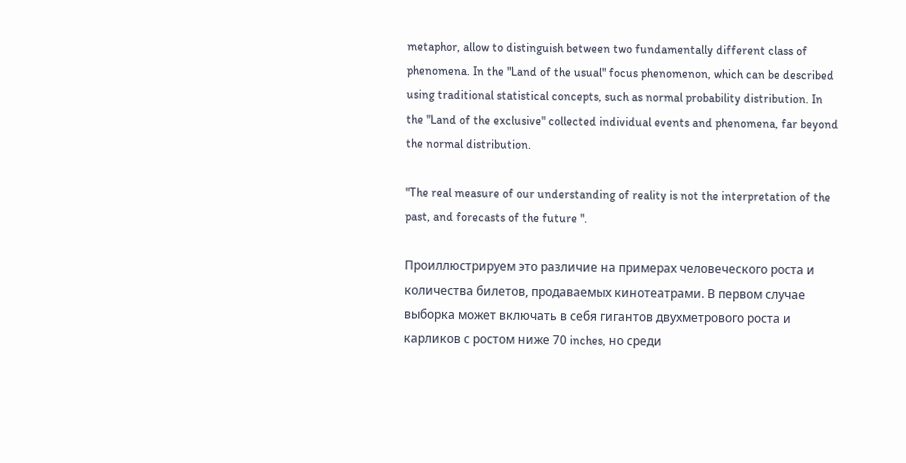metaphor, allow to distinguish between two fundamentally different class of phenomena. In the "Land of the usual" focus phenomenon, which can be described using traditional statistical concepts, such as normal probability distribution. In the "Land of the exclusive" collected individual events and phenomena, far beyond the normal distribution.

"The real measure of our understanding of reality is not the interpretation of the past, and forecasts of the future ".

Проиллюстрируем это различие на примерах человеческого роста и количества билетов, продаваемых кинотеатрами. В первом случае выборка может включать в себя гигантов двухметрового роста и карликов с ростом ниже 70 inches, но среди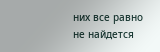них все равно не найдется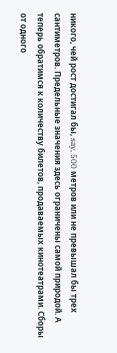никого, чей рост достигал бы, say, 500 метров или не превышал бы трех сантиметров. Предельные значения здесь ограничены самой природой. А теперь обратимся к количеству билетов, продаваемых кинотеатрами. Сборы от одного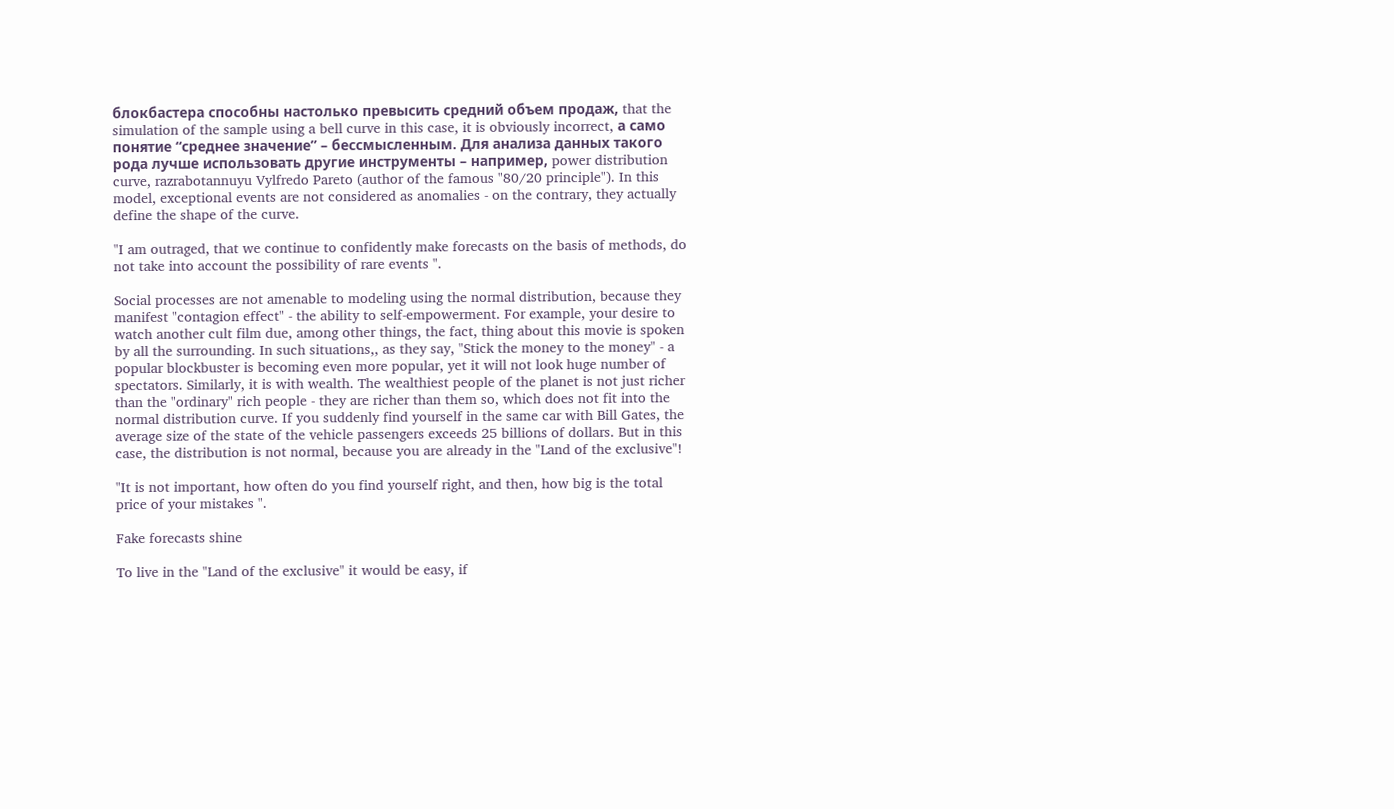блокбастера способны настолько превысить средний объем продаж, that the simulation of the sample using a bell curve in this case, it is obviously incorrect, а само понятие “среднее значение” – бессмысленным. Для анализа данных такого рода лучше использовать другие инструменты – например, power distribution curve, razrabotannuyu Vylfredo Pareto (author of the famous "80/20 principle"). In this model, exceptional events are not considered as anomalies - on the contrary, they actually define the shape of the curve.

"I am outraged, that we continue to confidently make forecasts on the basis of methods, do not take into account the possibility of rare events ".

Social processes are not amenable to modeling using the normal distribution, because they manifest "contagion effect" - the ability to self-empowerment. For example, your desire to watch another cult film due, among other things, the fact, thing about this movie is spoken by all the surrounding. In such situations,, as they say, "Stick the money to the money" - a popular blockbuster is becoming even more popular, yet it will not look huge number of spectators. Similarly, it is with wealth. The wealthiest people of the planet is not just richer than the "ordinary" rich people - they are richer than them so, which does not fit into the normal distribution curve. If you suddenly find yourself in the same car with Bill Gates, the average size of the state of the vehicle passengers exceeds 25 billions of dollars. But in this case, the distribution is not normal, because you are already in the "Land of the exclusive"!

"It is not important, how often do you find yourself right, and then, how big is the total price of your mistakes ".

Fake forecasts shine

To live in the "Land of the exclusive" it would be easy, if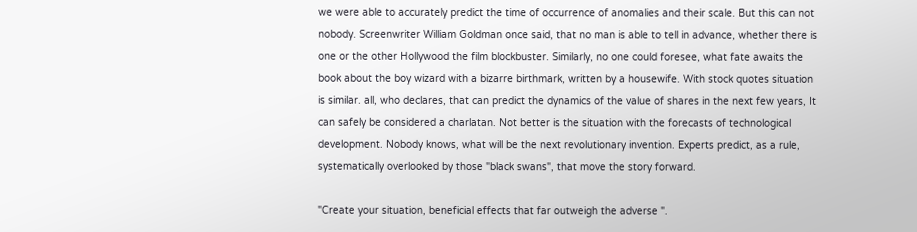we were able to accurately predict the time of occurrence of anomalies and their scale. But this can not nobody. Screenwriter William Goldman once said, that no man is able to tell in advance, whether there is one or the other Hollywood the film blockbuster. Similarly, no one could foresee, what fate awaits the book about the boy wizard with a bizarre birthmark, written by a housewife. With stock quotes situation is similar. all, who declares, that can predict the dynamics of the value of shares in the next few years, It can safely be considered a charlatan. Not better is the situation with the forecasts of technological development. Nobody knows, what will be the next revolutionary invention. Experts predict, as a rule, systematically overlooked by those "black swans", that move the story forward.

"Create your situation, beneficial effects that far outweigh the adverse ".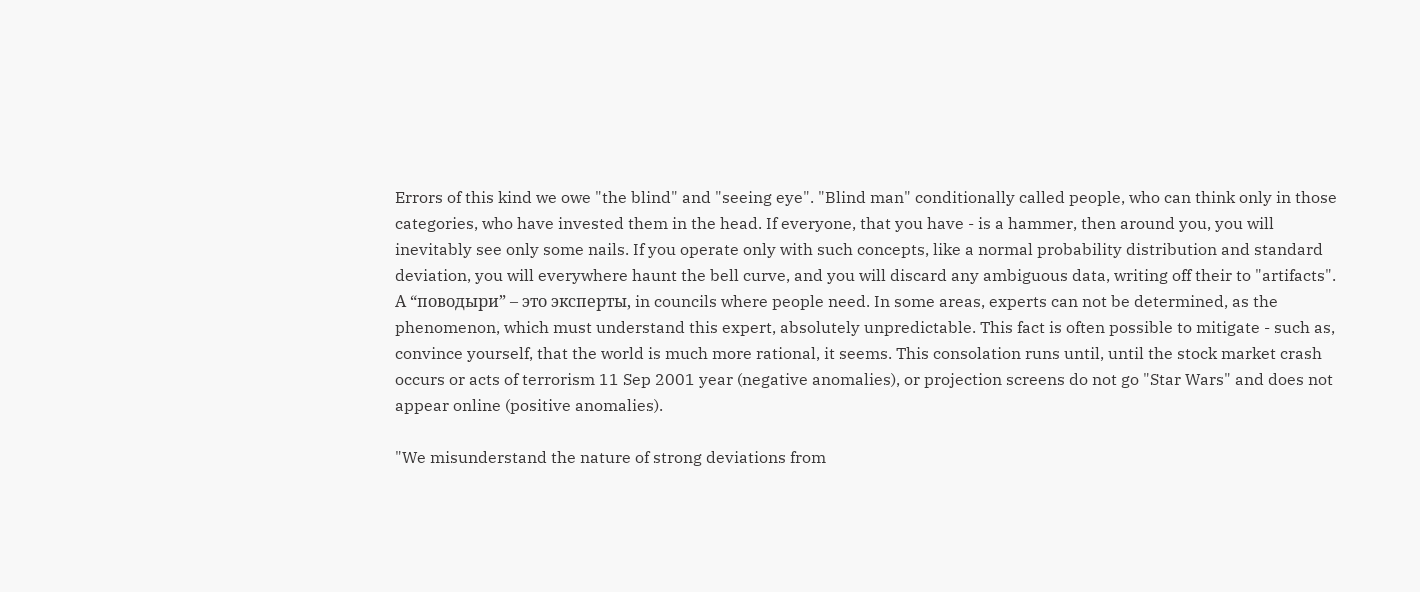Errors of this kind we owe "the blind" and "seeing eye". "Blind man" conditionally called people, who can think only in those categories, who have invested them in the head. If everyone, that you have - is a hammer, then around you, you will inevitably see only some nails. If you operate only with such concepts, like a normal probability distribution and standard deviation, you will everywhere haunt the bell curve, and you will discard any ambiguous data, writing off their to "artifacts". А “поводыри” – это эксперты, in councils where people need. In some areas, experts can not be determined, as the phenomenon, which must understand this expert, absolutely unpredictable. This fact is often possible to mitigate - such as, convince yourself, that the world is much more rational, it seems. This consolation runs until, until the stock market crash occurs or acts of terrorism 11 Sep 2001 year (negative anomalies), or projection screens do not go "Star Wars" and does not appear online (positive anomalies).

"We misunderstand the nature of strong deviations from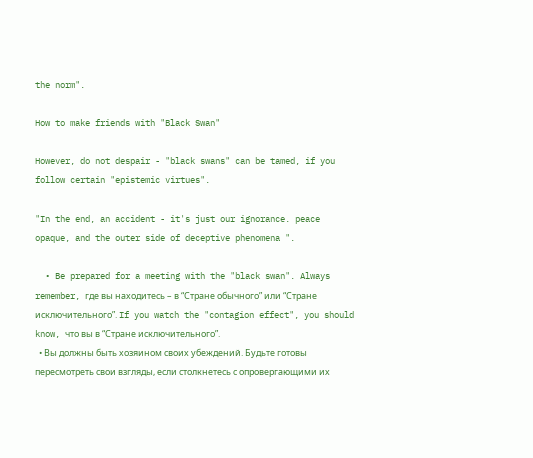the norm".

How to make friends with "Black Swan"

However, do not despair - "black swans" can be tamed, if you follow certain "epistemic virtues".

"In the end, an accident - it's just our ignorance. peace opaque, and the outer side of deceptive phenomena ".

  • Be prepared for a meeting with the "black swan". Always remember, где вы находитесь – в “Стране обычного” или “Стране исключительного”. If you watch the "contagion effect", you should know, что вы в “Стране исключительного”.
  • Вы должны быть хозяином своих убеждений. Будьте готовы пересмотреть свои взгляды, если столкнетесь с опровергающими их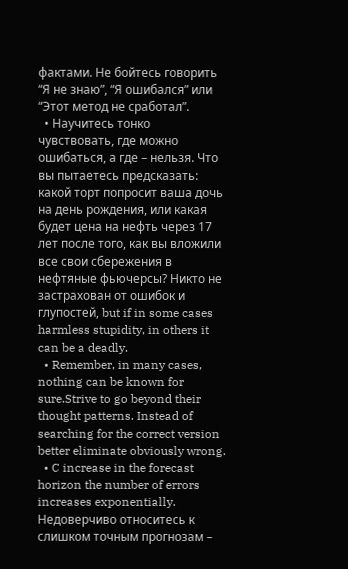фактами. Не бойтесь говорить “Я не знаю”, “Я ошибался” или “Этот метод не сработал”.
  • Научитесь тонко чувствовать, где можно ошибаться, а где – нельзя. Что вы пытаетесь предсказать: какой торт попросит ваша дочь на день рождения, или какая будет цена на нефть через 17 лет после того, как вы вложили все свои сбережения в нефтяные фьючерсы? Никто не застрахован от ошибок и глупостей, but if in some cases harmless stupidity, in others it can be a deadly.
  • Remember, in many cases, nothing can be known for sure.Strive to go beyond their thought patterns. Instead of searching for the correct version better eliminate obviously wrong.
  • C increase in the forecast horizon the number of errors increases exponentially. Недоверчиво относитесь к слишком точным прогнозам –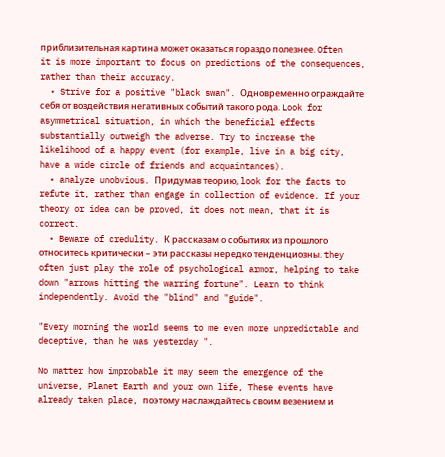приблизительная картина может оказаться гораздо полезнее. Often it is more important to focus on predictions of the consequences, rather than their accuracy.
  • Strive for a positive "black swan". Одновременно ограждайте себя от воздействия негативных событий такого рода. Look for asymmetrical situation, in which the beneficial effects substantially outweigh the adverse. Try to increase the likelihood of a happy event (for example, live in a big city, have a wide circle of friends and acquaintances).
  • analyze unobvious. Придумав теорию, look for the facts to refute it, rather than engage in collection of evidence. If your theory or idea can be proved, it does not mean, that it is correct.
  • Beware of credulity. К рассказам о событиях из прошлого относитесь критически – эти рассказы нередко тенденциозны. they often just play the role of psychological armor, helping to take down "arrows hitting the warring fortune". Learn to think independently. Avoid the "blind" and "guide".

"Every morning the world seems to me even more unpredictable and deceptive, than he was yesterday ".

No matter how improbable it may seem the emergence of the universe, Planet Earth and your own life, These events have already taken place, поэтому наслаждайтесь своим везением и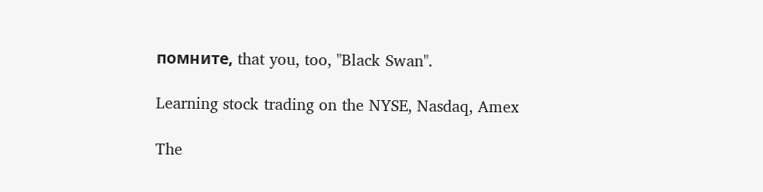помните, that you, too, "Black Swan".

Learning stock trading on the NYSE, Nasdaq, Amex

The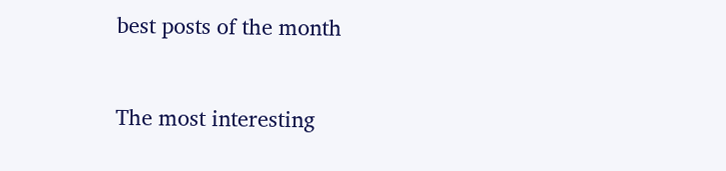best posts of the month


The most interesting